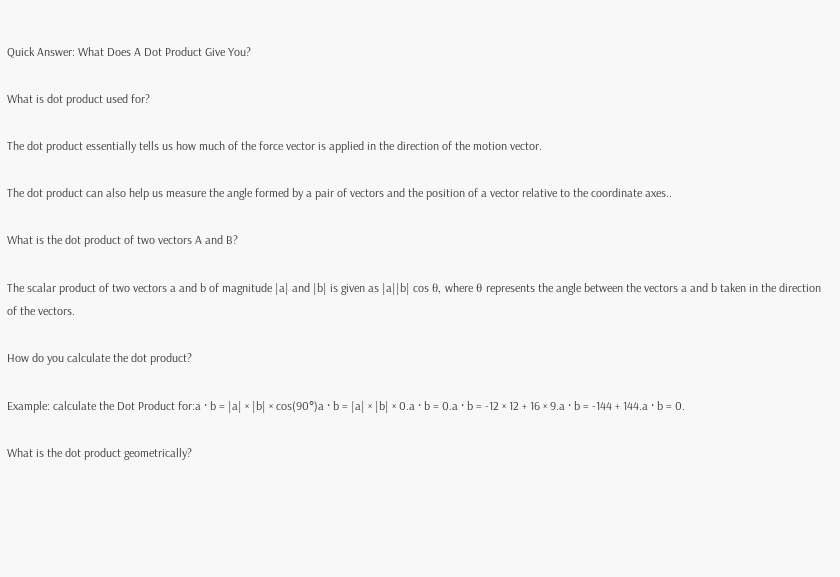Quick Answer: What Does A Dot Product Give You?

What is dot product used for?

The dot product essentially tells us how much of the force vector is applied in the direction of the motion vector.

The dot product can also help us measure the angle formed by a pair of vectors and the position of a vector relative to the coordinate axes..

What is the dot product of two vectors A and B?

The scalar product of two vectors a and b of magnitude |a| and |b| is given as |a||b| cos θ, where θ represents the angle between the vectors a and b taken in the direction of the vectors.

How do you calculate the dot product?

Example: calculate the Dot Product for:a · b = |a| × |b| × cos(90°)a · b = |a| × |b| × 0.a · b = 0.a · b = -12 × 12 + 16 × 9.a · b = -144 + 144.a · b = 0.

What is the dot product geometrically?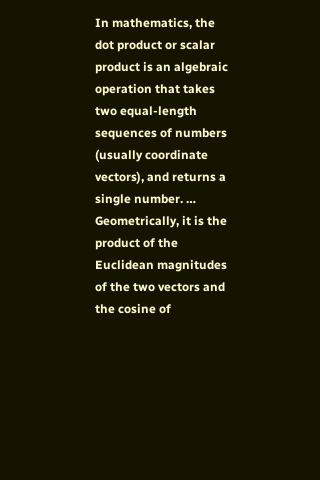In mathematics, the dot product or scalar product is an algebraic operation that takes two equal-length sequences of numbers (usually coordinate vectors), and returns a single number. … Geometrically, it is the product of the Euclidean magnitudes of the two vectors and the cosine of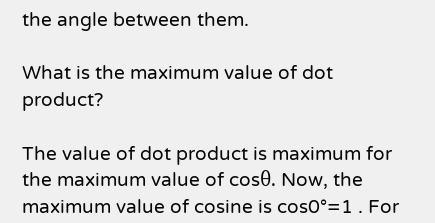the angle between them.

What is the maximum value of dot product?

The value of dot product is maximum for the maximum value of cosθ. Now, the maximum value of cosine is cos0°=1 . For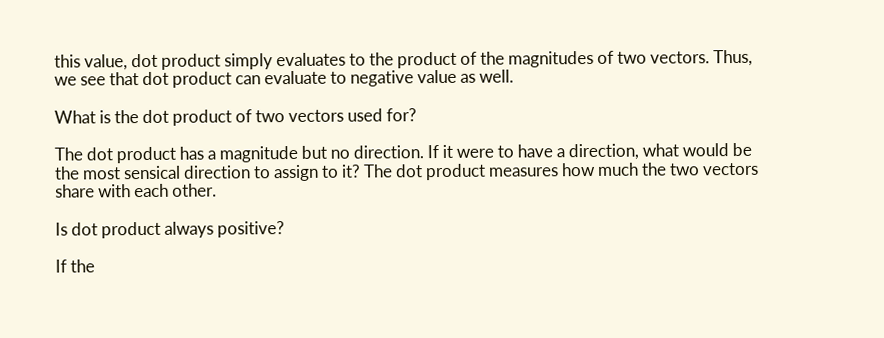this value, dot product simply evaluates to the product of the magnitudes of two vectors. Thus, we see that dot product can evaluate to negative value as well.

What is the dot product of two vectors used for?

The dot product has a magnitude but no direction. If it were to have a direction, what would be the most sensical direction to assign to it? The dot product measures how much the two vectors share with each other.

Is dot product always positive?

If the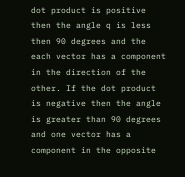dot product is positive then the angle q is less then 90 degrees and the each vector has a component in the direction of the other. If the dot product is negative then the angle is greater than 90 degrees and one vector has a component in the opposite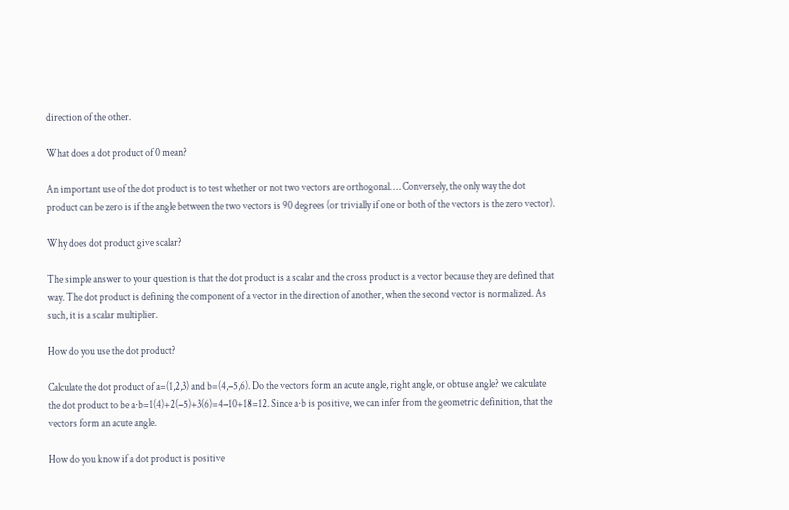direction of the other.

What does a dot product of 0 mean?

An important use of the dot product is to test whether or not two vectors are orthogonal. … Conversely, the only way the dot product can be zero is if the angle between the two vectors is 90 degrees (or trivially if one or both of the vectors is the zero vector).

Why does dot product give scalar?

The simple answer to your question is that the dot product is a scalar and the cross product is a vector because they are defined that way. The dot product is defining the component of a vector in the direction of another, when the second vector is normalized. As such, it is a scalar multiplier.

How do you use the dot product?

Calculate the dot product of a=(1,2,3) and b=(4,−5,6). Do the vectors form an acute angle, right angle, or obtuse angle? we calculate the dot product to be a⋅b=1(4)+2(−5)+3(6)=4−10+18=12. Since a⋅b is positive, we can infer from the geometric definition, that the vectors form an acute angle.

How do you know if a dot product is positive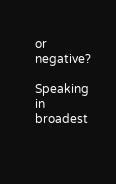or negative?

Speaking in broadest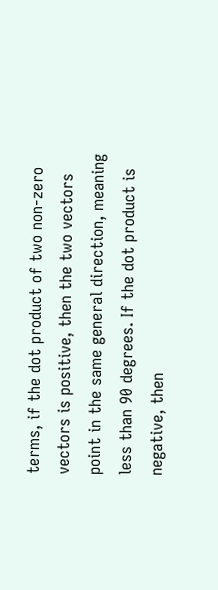terms, if the dot product of two non-zero vectors is positive, then the two vectors point in the same general direction, meaning less than 90 degrees. If the dot product is negative, then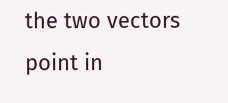the two vectors point in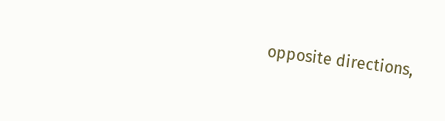opposite directions,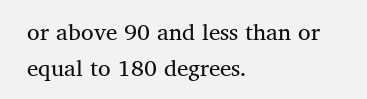or above 90 and less than or equal to 180 degrees.